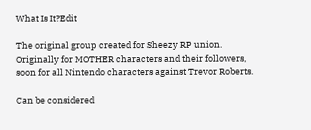What Is It?Edit

The original group created for Sheezy RP union. Originally for MOTHER characters and their followers, soon for all Nintendo characters against Trevor Roberts.

Can be considered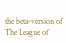the beta-version of The League of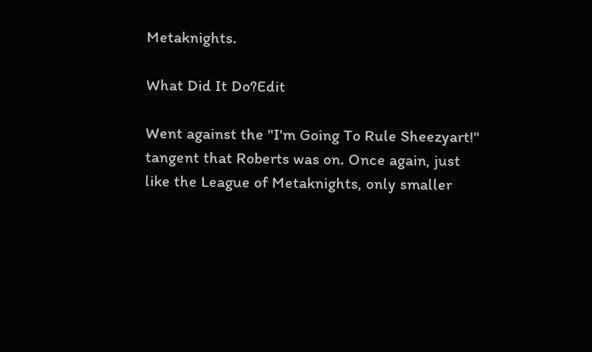Metaknights.

What Did It Do?Edit

Went against the "I'm Going To Rule Sheezyart!" tangent that Roberts was on. Once again, just like the League of Metaknights, only smaller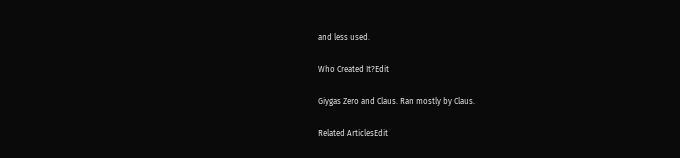and less used.

Who Created It?Edit

Giygas Zero and Claus. Ran mostly by Claus.

Related ArticlesEdit